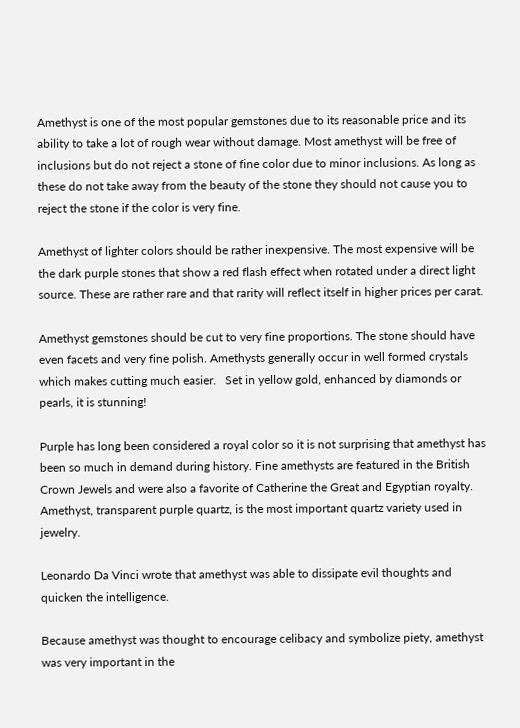Amethyst is one of the most popular gemstones due to its reasonable price and its ability to take a lot of rough wear without damage. Most amethyst will be free of inclusions but do not reject a stone of fine color due to minor inclusions. As long as these do not take away from the beauty of the stone they should not cause you to reject the stone if the color is very fine.

Amethyst of lighter colors should be rather inexpensive. The most expensive will be the dark purple stones that show a red flash effect when rotated under a direct light source. These are rather rare and that rarity will reflect itself in higher prices per carat.

Amethyst gemstones should be cut to very fine proportions. The stone should have even facets and very fine polish. Amethysts generally occur in well formed crystals which makes cutting much easier.   Set in yellow gold, enhanced by diamonds or pearls, it is stunning!

Purple has long been considered a royal color so it is not surprising that amethyst has been so much in demand during history. Fine amethysts are featured in the British Crown Jewels and were also a favorite of Catherine the Great and Egyptian royalty. Amethyst, transparent purple quartz, is the most important quartz variety used in jewelry.

Leonardo Da Vinci wrote that amethyst was able to dissipate evil thoughts and quicken the intelligence.

Because amethyst was thought to encourage celibacy and symbolize piety, amethyst was very important in the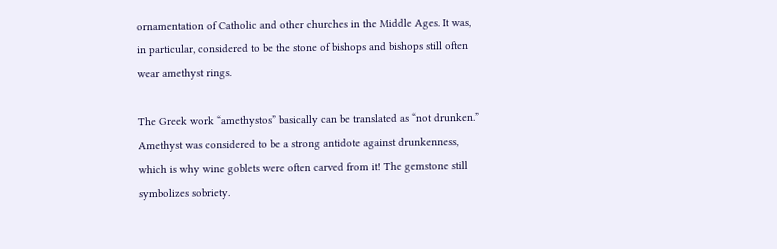ornamentation of Catholic and other churches in the Middle Ages. It was, in particular, considered to be the stone of bishops and bishops still often wear amethyst rings.

The Greek work “amethystos” basically can be translated as “not drunken.” Amethyst was considered to be a strong antidote against drunkenness, which is why wine goblets were often carved from it! The gemstone still symbolizes sobriety.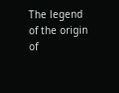The legend of the origin of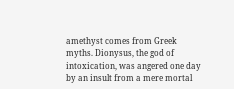amethyst comes from Greek myths. Dionysus, the god of intoxication, was angered one day by an insult from a mere mortal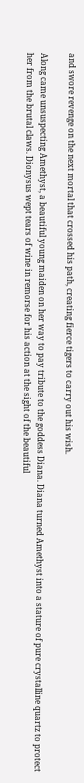and swore revenge on the next mortal that crossed his path, creating fierce tigers to carry out his wish.

Along came unsuspecting Amethyst, a beautiful young maiden on her way to pay tribute to the goddess Diana. Diana turned Amethyst into a stature of pure crystalline quartz to protect her from the brutal claws. Dionysus wept tears of wine in remorse for his action at the sight of the beautiful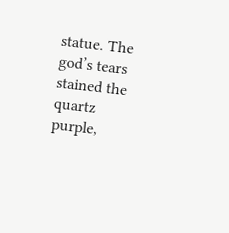statue. The god’s tears stained the quartz purple,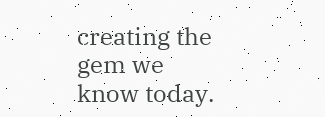creating the gem we know today.